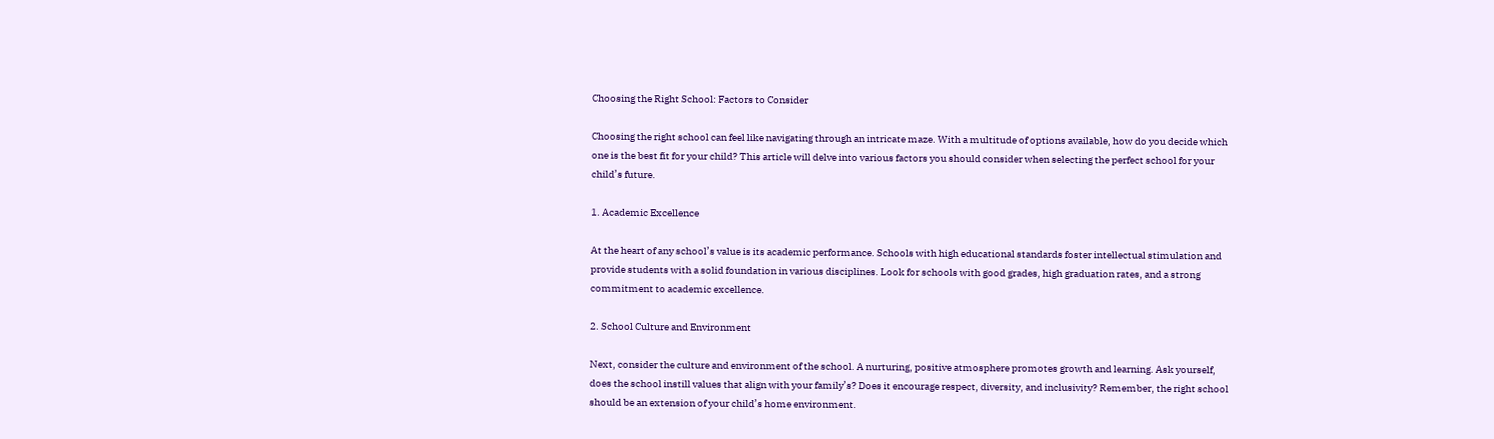Choosing the Right School: Factors to Consider

Choosing the right school can feel like navigating through an intricate maze. With a multitude of options available, how do you decide which one is the best fit for your child? This article will delve into various factors you should consider when selecting the perfect school for your child’s future.

1. Academic Excellence

At the heart of any school’s value is its academic performance. Schools with high educational standards foster intellectual stimulation and provide students with a solid foundation in various disciplines. Look for schools with good grades, high graduation rates, and a strong commitment to academic excellence.

2. School Culture and Environment

Next, consider the culture and environment of the school. A nurturing, positive atmosphere promotes growth and learning. Ask yourself, does the school instill values that align with your family’s? Does it encourage respect, diversity, and inclusivity? Remember, the right school should be an extension of your child’s home environment.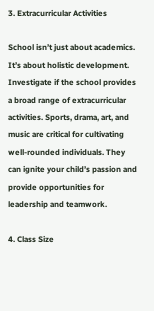3. Extracurricular Activities

School isn’t just about academics. It’s about holistic development. Investigate if the school provides a broad range of extracurricular activities. Sports, drama, art, and music are critical for cultivating well-rounded individuals. They can ignite your child’s passion and provide opportunities for leadership and teamwork.

4. Class Size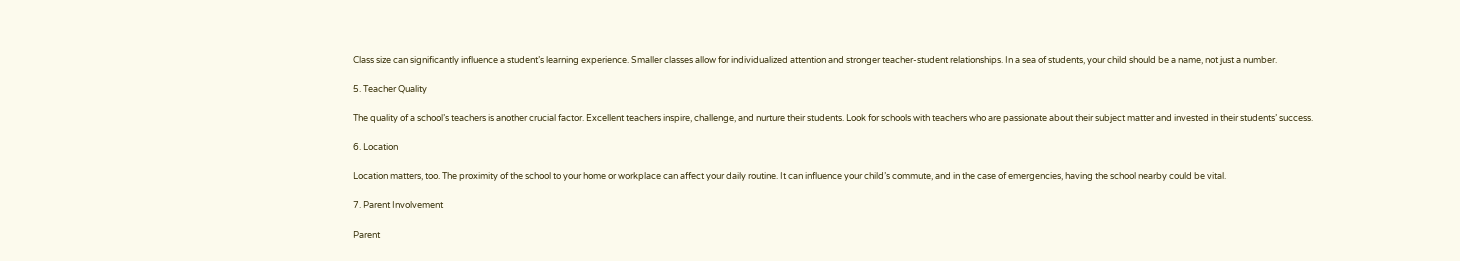Class size can significantly influence a student’s learning experience. Smaller classes allow for individualized attention and stronger teacher-student relationships. In a sea of students, your child should be a name, not just a number.

5. Teacher Quality

The quality of a school’s teachers is another crucial factor. Excellent teachers inspire, challenge, and nurture their students. Look for schools with teachers who are passionate about their subject matter and invested in their students’ success.

6. Location

Location matters, too. The proximity of the school to your home or workplace can affect your daily routine. It can influence your child’s commute, and in the case of emergencies, having the school nearby could be vital.

7. Parent Involvement

Parent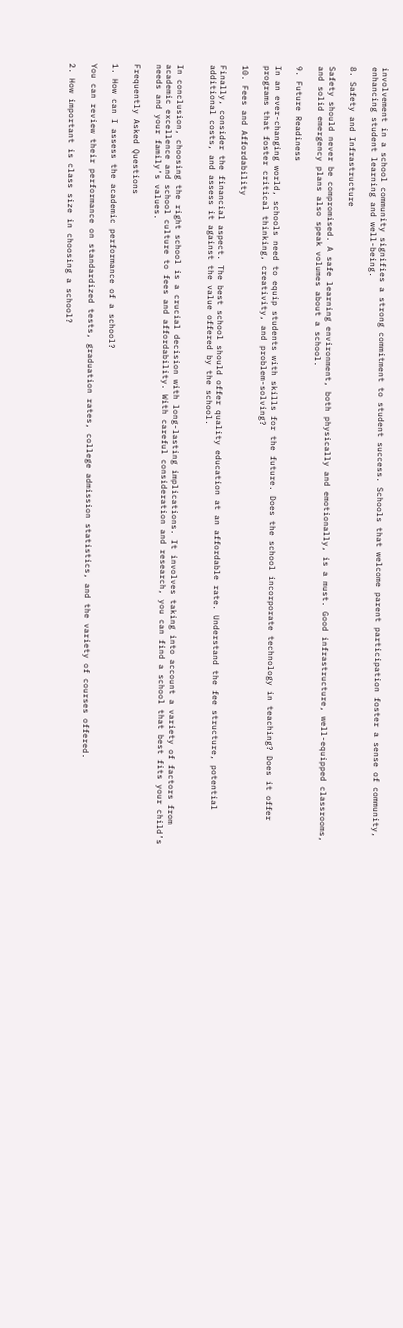involvement in a school community signifies a strong commitment to student success. Schools that welcome parent participation foster a sense of community, enhancing student learning and well-being.

8. Safety and Infrastructure

Safety should never be compromised. A safe learning environment, both physically and emotionally, is a must. Good infrastructure, well-equipped classrooms, and solid emergency plans also speak volumes about a school.

9. Future Readiness

In an ever-changing world, schools need to equip students with skills for the future. Does the school incorporate technology in teaching? Does it offer programs that foster critical thinking, creativity, and problem-solving?

10. Fees and Affordability

Finally, consider the financial aspect. The best school should offer quality education at an affordable rate. Understand the fee structure, potential additional costs, and assess it against the value offered by the school.


In conclusion, choosing the right school is a crucial decision with long-lasting implications. It involves taking into account a variety of factors from academic excellence and school culture to fees and affordability. With careful consideration and research, you can find a school that best fits your child’s needs and your family’s values.

Frequently Asked Questions

1. How can I assess the academic performance of a school?

You can review their performance on standardized tests, graduation rates, college admission statistics, and the variety of courses offered.

2. How important is class size in choosing a school?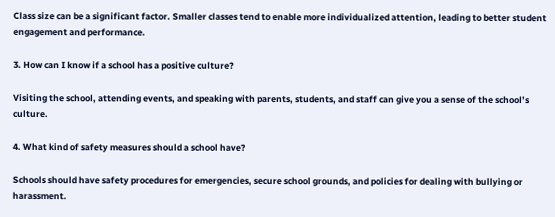Class size can be a significant factor. Smaller classes tend to enable more individualized attention, leading to better student engagement and performance.

3. How can I know if a school has a positive culture?

Visiting the school, attending events, and speaking with parents, students, and staff can give you a sense of the school’s culture.

4. What kind of safety measures should a school have?

Schools should have safety procedures for emergencies, secure school grounds, and policies for dealing with bullying or harassment.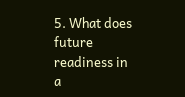5. What does future readiness in a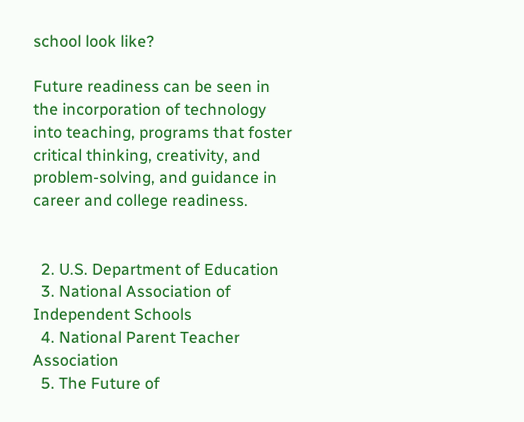school look like?

Future readiness can be seen in the incorporation of technology into teaching, programs that foster critical thinking, creativity, and problem-solving, and guidance in career and college readiness.


  2. U.S. Department of Education
  3. National Association of Independent Schools
  4. National Parent Teacher Association
  5. The Future of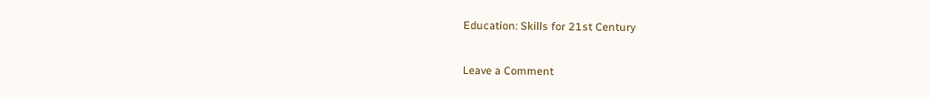Education: Skills for 21st Century

Leave a Comment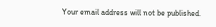Your email address will not be published.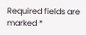Required fields are marked *